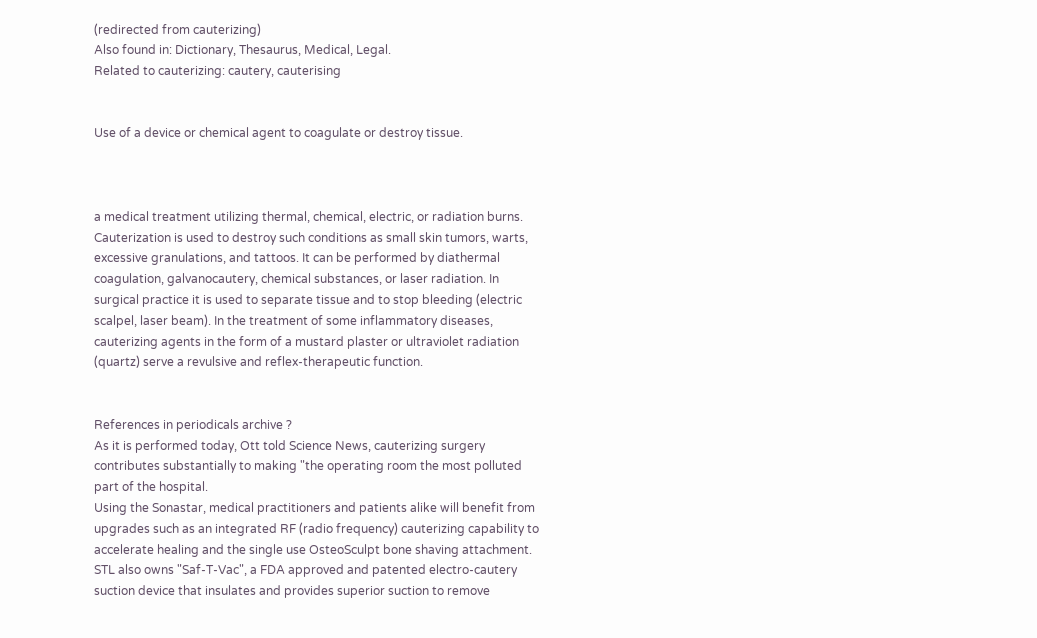(redirected from cauterizing)
Also found in: Dictionary, Thesaurus, Medical, Legal.
Related to cauterizing: cautery, cauterising


Use of a device or chemical agent to coagulate or destroy tissue.



a medical treatment utilizing thermal, chemical, electric, or radiation burns. Cauterization is used to destroy such conditions as small skin tumors, warts, excessive granulations, and tattoos. It can be performed by diathermal coagulation, galvanocautery, chemical substances, or laser radiation. In surgical practice it is used to separate tissue and to stop bleeding (electric scalpel, laser beam). In the treatment of some inflammatory diseases, cauterizing agents in the form of a mustard plaster or ultraviolet radiation (quartz) serve a revulsive and reflex-therapeutic function.


References in periodicals archive ?
As it is performed today, Ott told Science News, cauterizing surgery contributes substantially to making "the operating room the most polluted part of the hospital.
Using the Sonastar, medical practitioners and patients alike will benefit from upgrades such as an integrated RF (radio frequency) cauterizing capability to accelerate healing and the single use OsteoSculpt bone shaving attachment.
STL also owns "Saf-T-Vac", a FDA approved and patented electro-cautery suction device that insulates and provides superior suction to remove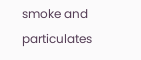smoke and particulates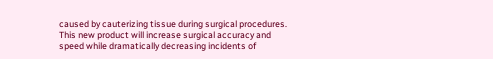caused by cauterizing tissue during surgical procedures.
This new product will increase surgical accuracy and speed while dramatically decreasing incidents of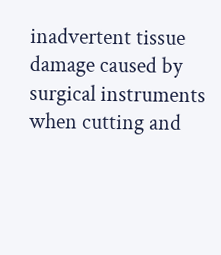inadvertent tissue damage caused by surgical instruments when cutting and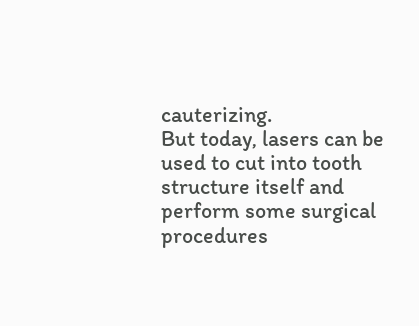cauterizing.
But today, lasers can be used to cut into tooth structure itself and perform some surgical procedures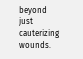beyond just cauterizing wounds.